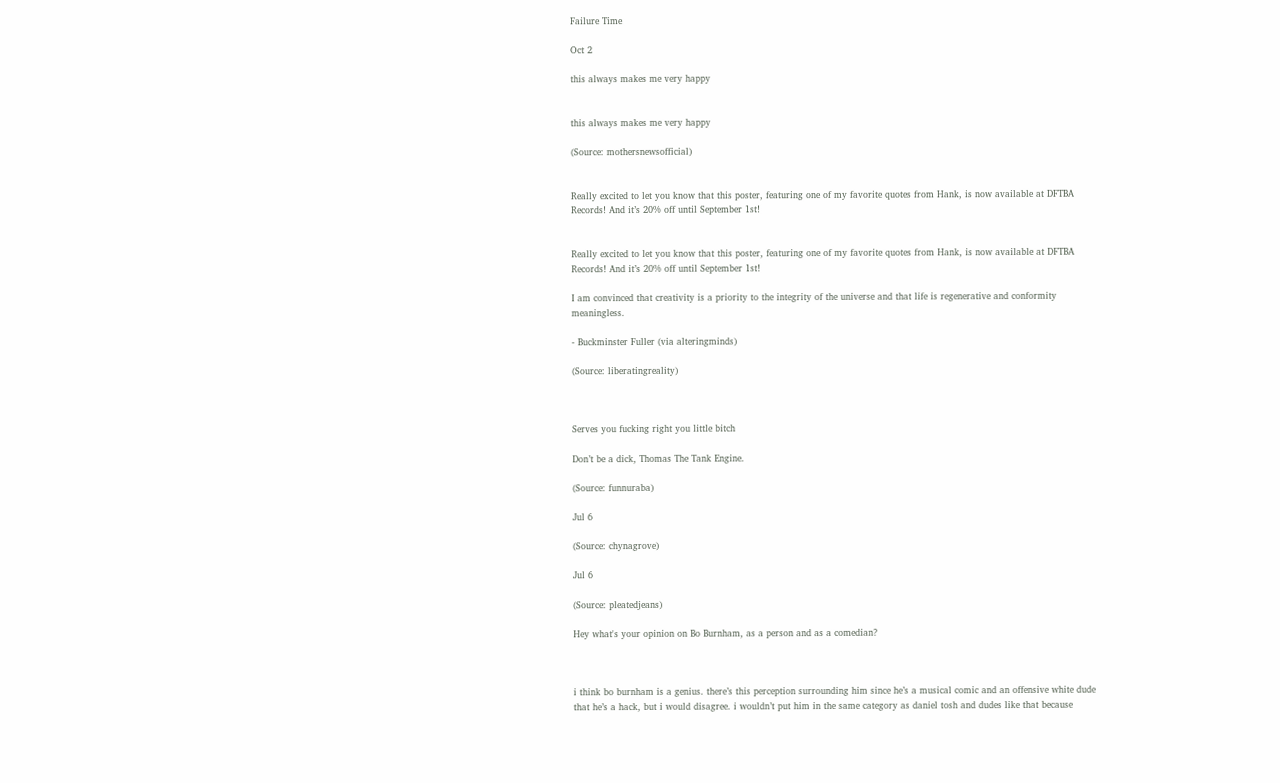Failure Time

Oct 2

this always makes me very happy


this always makes me very happy

(Source: mothersnewsofficial)


Really excited to let you know that this poster, featuring one of my favorite quotes from Hank, is now available at DFTBA Records! And it’s 20% off until September 1st!


Really excited to let you know that this poster, featuring one of my favorite quotes from Hank, is now available at DFTBA Records! And it’s 20% off until September 1st!

I am convinced that creativity is a priority to the integrity of the universe and that life is regenerative and conformity meaningless.

- Buckminster Fuller (via alteringminds)

(Source: liberatingreality)



Serves you fucking right you little bitch

Don’t be a dick, Thomas The Tank Engine.

(Source: funnuraba)

Jul 6

(Source: chynagrove)

Jul 6

(Source: pleatedjeans)

Hey what's your opinion on Bo Burnham, as a person and as a comedian?



i think bo burnham is a genius. there’s this perception surrounding him since he’s a musical comic and an offensive white dude that he’s a hack, but i would disagree. i wouldn’t put him in the same category as daniel tosh and dudes like that because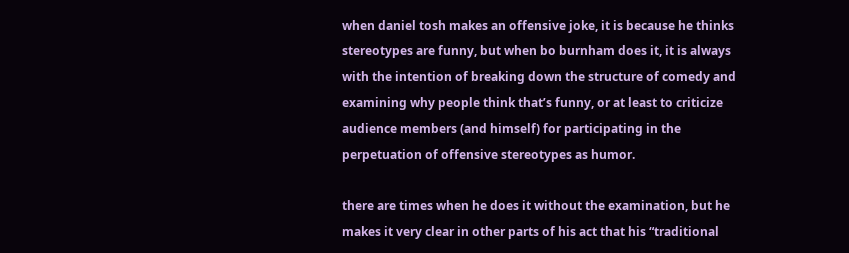when daniel tosh makes an offensive joke, it is because he thinks stereotypes are funny, but when bo burnham does it, it is always with the intention of breaking down the structure of comedy and examining why people think that’s funny, or at least to criticize audience members (and himself) for participating in the perpetuation of offensive stereotypes as humor.

there are times when he does it without the examination, but he makes it very clear in other parts of his act that his “traditional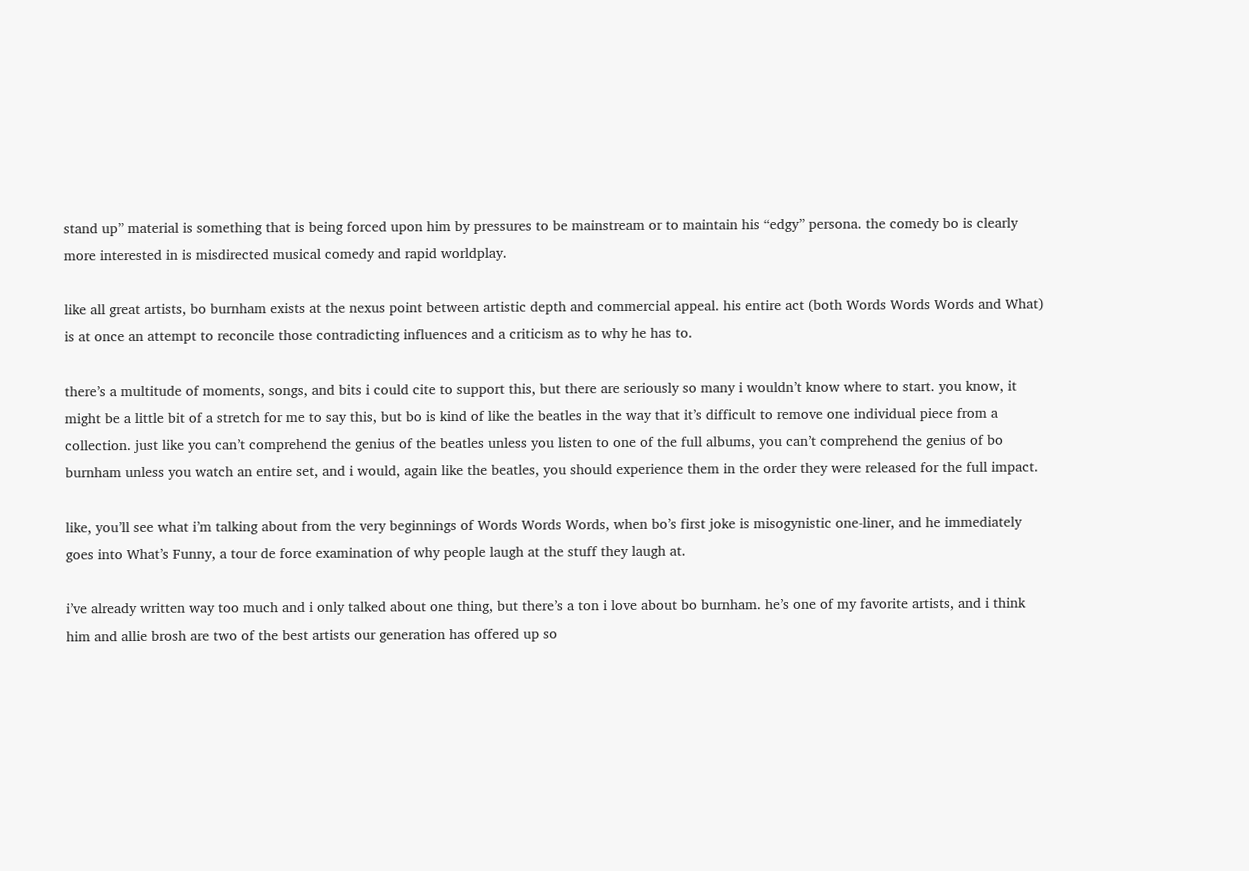stand up” material is something that is being forced upon him by pressures to be mainstream or to maintain his “edgy” persona. the comedy bo is clearly more interested in is misdirected musical comedy and rapid worldplay.

like all great artists, bo burnham exists at the nexus point between artistic depth and commercial appeal. his entire act (both Words Words Words and What) is at once an attempt to reconcile those contradicting influences and a criticism as to why he has to.

there’s a multitude of moments, songs, and bits i could cite to support this, but there are seriously so many i wouldn’t know where to start. you know, it might be a little bit of a stretch for me to say this, but bo is kind of like the beatles in the way that it’s difficult to remove one individual piece from a collection. just like you can’t comprehend the genius of the beatles unless you listen to one of the full albums, you can’t comprehend the genius of bo burnham unless you watch an entire set, and i would, again like the beatles, you should experience them in the order they were released for the full impact.

like, you’ll see what i’m talking about from the very beginnings of Words Words Words, when bo’s first joke is misogynistic one-liner, and he immediately goes into What’s Funny, a tour de force examination of why people laugh at the stuff they laugh at.

i’ve already written way too much and i only talked about one thing, but there’s a ton i love about bo burnham. he’s one of my favorite artists, and i think him and allie brosh are two of the best artists our generation has offered up so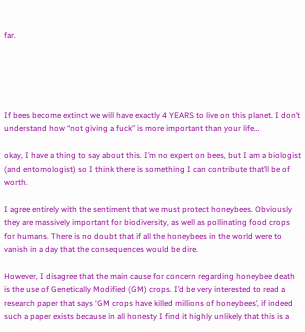far.





If bees become extinct we will have exactly 4 YEARS to live on this planet. I don’t understand how “not giving a fuck” is more important than your life…

okay, I have a thing to say about this. I’m no expert on bees, but I am a biologist (and entomologist) so I think there is something I can contribute that’ll be of worth.

I agree entirely with the sentiment that we must protect honeybees. Obviously they are massively important for biodiversity, as well as pollinating food crops for humans. There is no doubt that if all the honeybees in the world were to vanish in a day that the consequences would be dire.

However, I disagree that the main cause for concern regarding honeybee death is the use of Genetically Modified (GM) crops. I’d be very interested to read a research paper that says ‘GM crops have killed millions of honeybees’, if indeed such a paper exists because in all honesty I find it highly unlikely that this is a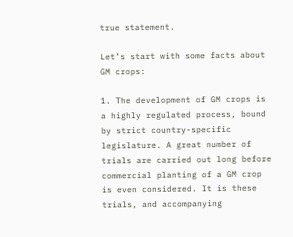true statement.

Let’s start with some facts about GM crops:

1. The development of GM crops is a highly regulated process, bound by strict country-specific legislature. A great number of trials are carried out long before commercial planting of a GM crop is even considered. It is these trials, and accompanying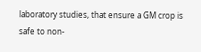laboratory studies, that ensure a GM crop is safe to non-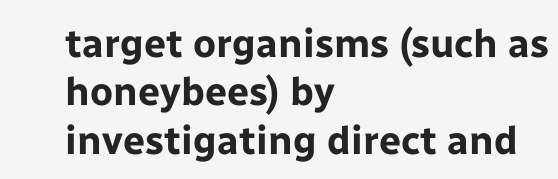target organisms (such as honeybees) by investigating direct and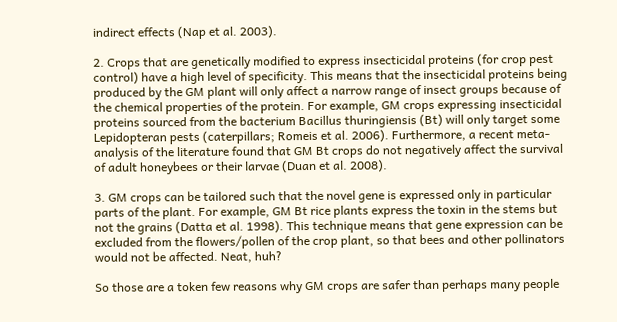indirect effects (Nap et al. 2003).

2. Crops that are genetically modified to express insecticidal proteins (for crop pest control) have a high level of specificity. This means that the insecticidal proteins being produced by the GM plant will only affect a narrow range of insect groups because of the chemical properties of the protein. For example, GM crops expressing insecticidal proteins sourced from the bacterium Bacillus thuringiensis (Bt) will only target some Lepidopteran pests (caterpillars; Romeis et al. 2006). Furthermore, a recent meta-analysis of the literature found that GM Bt crops do not negatively affect the survival of adult honeybees or their larvae (Duan et al. 2008).

3. GM crops can be tailored such that the novel gene is expressed only in particular parts of the plant. For example, GM Bt rice plants express the toxin in the stems but not the grains (Datta et al. 1998). This technique means that gene expression can be excluded from the flowers/pollen of the crop plant, so that bees and other pollinators would not be affected. Neat, huh?

So those are a token few reasons why GM crops are safer than perhaps many people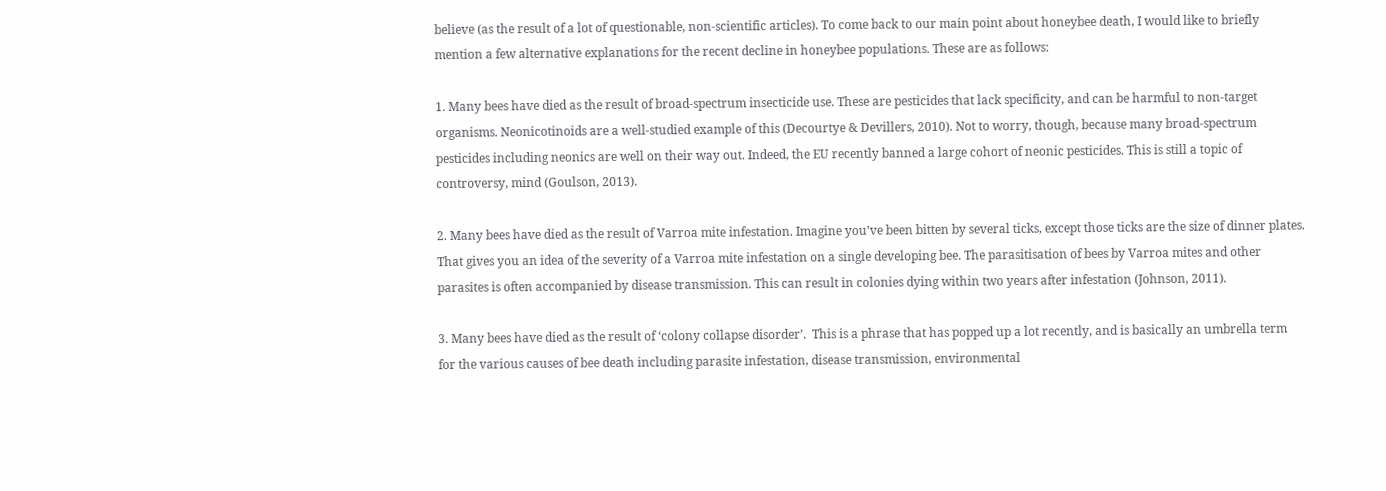believe (as the result of a lot of questionable, non-scientific articles). To come back to our main point about honeybee death, I would like to briefly mention a few alternative explanations for the recent decline in honeybee populations. These are as follows:

1. Many bees have died as the result of broad-spectrum insecticide use. These are pesticides that lack specificity, and can be harmful to non-target organisms. Neonicotinoids are a well-studied example of this (Decourtye & Devillers, 2010). Not to worry, though, because many broad-spectrum pesticides including neonics are well on their way out. Indeed, the EU recently banned a large cohort of neonic pesticides. This is still a topic of controversy, mind (Goulson, 2013).

2. Many bees have died as the result of Varroa mite infestation. Imagine you’ve been bitten by several ticks, except those ticks are the size of dinner plates. That gives you an idea of the severity of a Varroa mite infestation on a single developing bee. The parasitisation of bees by Varroa mites and other parasites is often accompanied by disease transmission. This can result in colonies dying within two years after infestation (Johnson, 2011).

3. Many bees have died as the result of ‘colony collapse disorder’.  This is a phrase that has popped up a lot recently, and is basically an umbrella term for the various causes of bee death including parasite infestation, disease transmission, environmental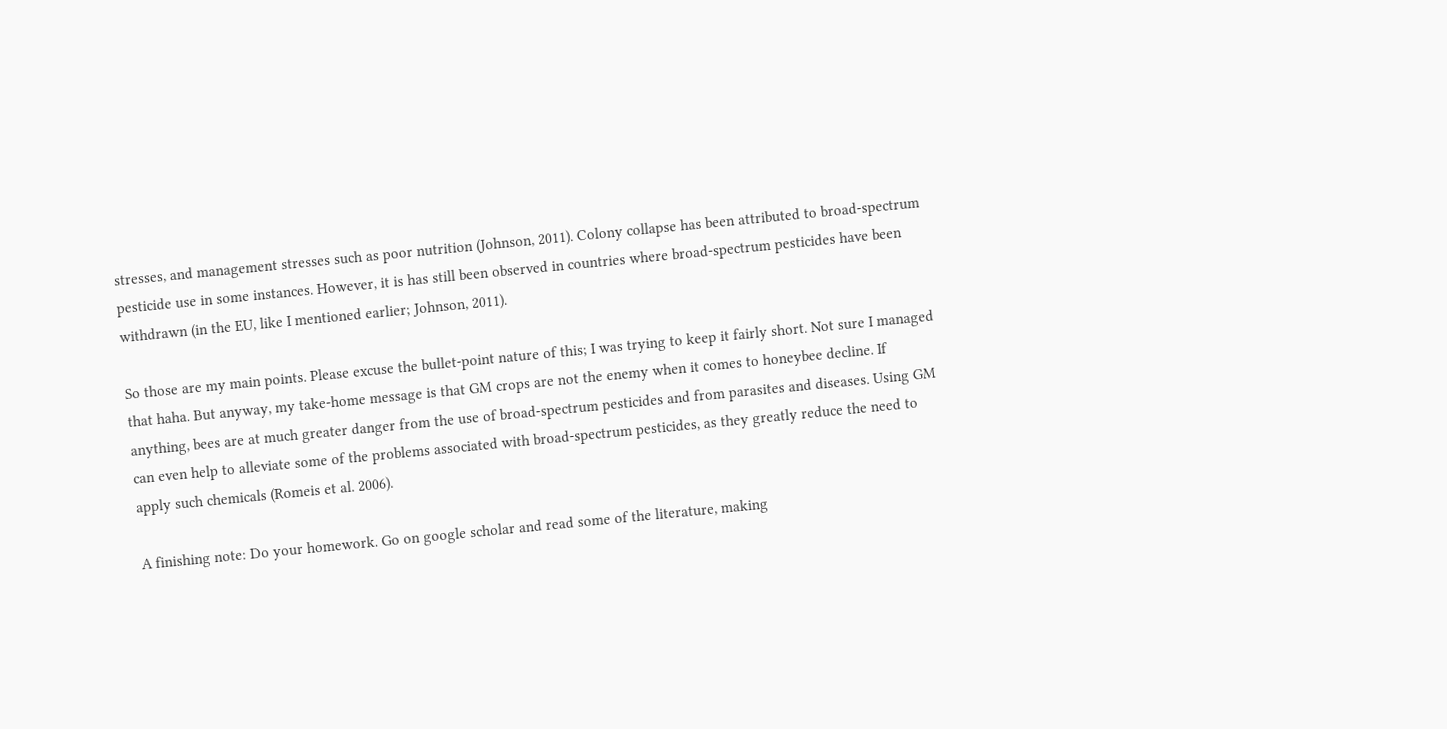stresses, and management stresses such as poor nutrition (Johnson, 2011). Colony collapse has been attributed to broad-spectrum pesticide use in some instances. However, it is has still been observed in countries where broad-spectrum pesticides have been withdrawn (in the EU, like I mentioned earlier; Johnson, 2011).

So those are my main points. Please excuse the bullet-point nature of this; I was trying to keep it fairly short. Not sure I managed that haha. But anyway, my take-home message is that GM crops are not the enemy when it comes to honeybee decline. If anything, bees are at much greater danger from the use of broad-spectrum pesticides and from parasites and diseases. Using GM can even help to alleviate some of the problems associated with broad-spectrum pesticides, as they greatly reduce the need to apply such chemicals (Romeis et al. 2006).

A finishing note: Do your homework. Go on google scholar and read some of the literature, making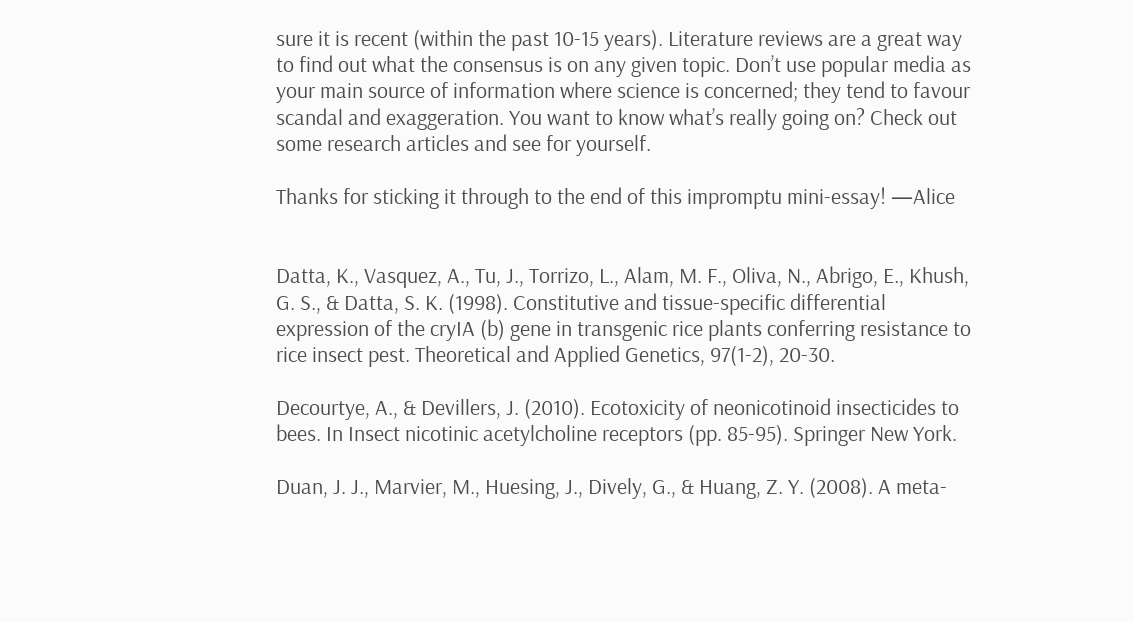sure it is recent (within the past 10-15 years). Literature reviews are a great way to find out what the consensus is on any given topic. Don’t use popular media as your main source of information where science is concerned; they tend to favour scandal and exaggeration. You want to know what’s really going on? Check out some research articles and see for yourself.

Thanks for sticking it through to the end of this impromptu mini-essay! —Alice


Datta, K., Vasquez, A., Tu, J., Torrizo, L., Alam, M. F., Oliva, N., Abrigo, E., Khush, G. S., & Datta, S. K. (1998). Constitutive and tissue-specific differential expression of the cryIA (b) gene in transgenic rice plants conferring resistance to rice insect pest. Theoretical and Applied Genetics, 97(1-2), 20-30.

Decourtye, A., & Devillers, J. (2010). Ecotoxicity of neonicotinoid insecticides to bees. In Insect nicotinic acetylcholine receptors (pp. 85-95). Springer New York.

Duan, J. J., Marvier, M., Huesing, J., Dively, G., & Huang, Z. Y. (2008). A meta-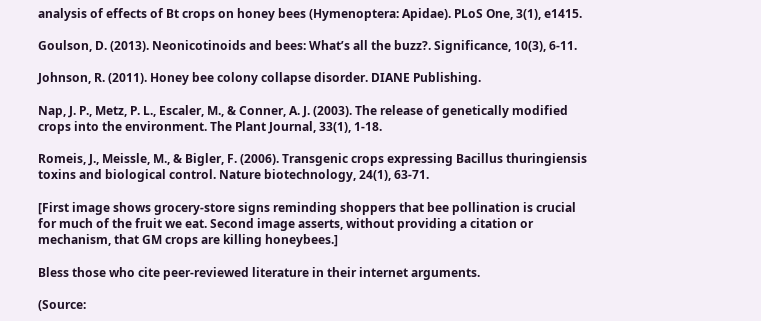analysis of effects of Bt crops on honey bees (Hymenoptera: Apidae). PLoS One, 3(1), e1415.

Goulson, D. (2013). Neonicotinoids and bees: What’s all the buzz?. Significance, 10(3), 6-11.

Johnson, R. (2011). Honey bee colony collapse disorder. DIANE Publishing.

Nap, J. P., Metz, P. L., Escaler, M., & Conner, A. J. (2003). The release of genetically modified crops into the environment. The Plant Journal, 33(1), 1-18.

Romeis, J., Meissle, M., & Bigler, F. (2006). Transgenic crops expressing Bacillus thuringiensis toxins and biological control. Nature biotechnology, 24(1), 63-71.

[First image shows grocery-store signs reminding shoppers that bee pollination is crucial for much of the fruit we eat. Second image asserts, without providing a citation or mechanism, that GM crops are killing honeybees.]

Bless those who cite peer-reviewed literature in their internet arguments.

(Source: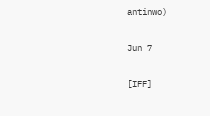antinwo)

Jun 7

[IFF]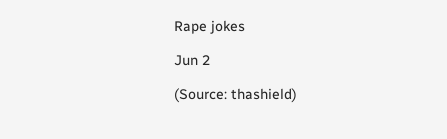Rape jokes

Jun 2

(Source: thashield)